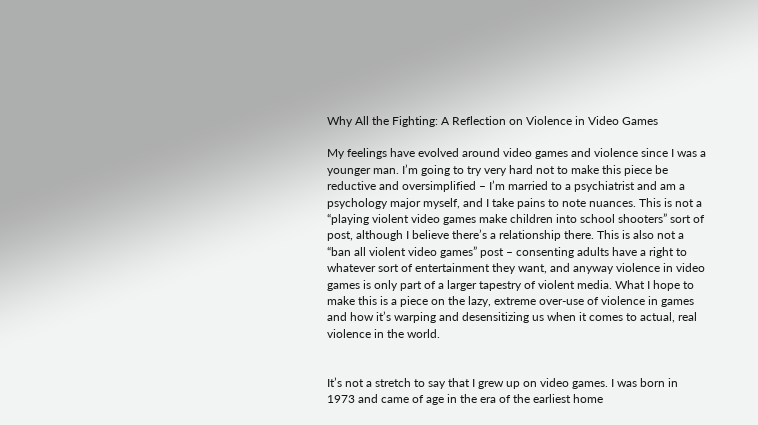Why All the Fighting: A Reflection on Violence in Video Games

My feelings have evolved around video games and violence since I was a younger man. I’m going to try very hard not to make this piece be reductive and oversimplified – I’m married to a psychiatrist and am a psychology major myself, and I take pains to note nuances. This is not a “playing violent video games make children into school shooters” sort of post, although I believe there’s a relationship there. This is also not a “ban all violent video games” post – consenting adults have a right to whatever sort of entertainment they want, and anyway violence in video games is only part of a larger tapestry of violent media. What I hope to make this is a piece on the lazy, extreme over-use of violence in games and how it’s warping and desensitizing us when it comes to actual, real violence in the world.


It’s not a stretch to say that I grew up on video games. I was born in 1973 and came of age in the era of the earliest home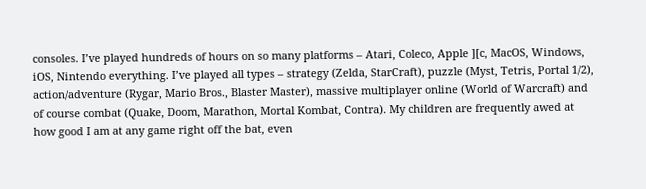consoles. I’ve played hundreds of hours on so many platforms – Atari, Coleco, Apple ][c, MacOS, Windows, iOS, Nintendo everything. I’ve played all types – strategy (Zelda, StarCraft), puzzle (Myst, Tetris, Portal 1/2), action/adventure (Rygar, Mario Bros., Blaster Master), massive multiplayer online (World of Warcraft) and of course combat (Quake, Doom, Marathon, Mortal Kombat, Contra). My children are frequently awed at how good I am at any game right off the bat, even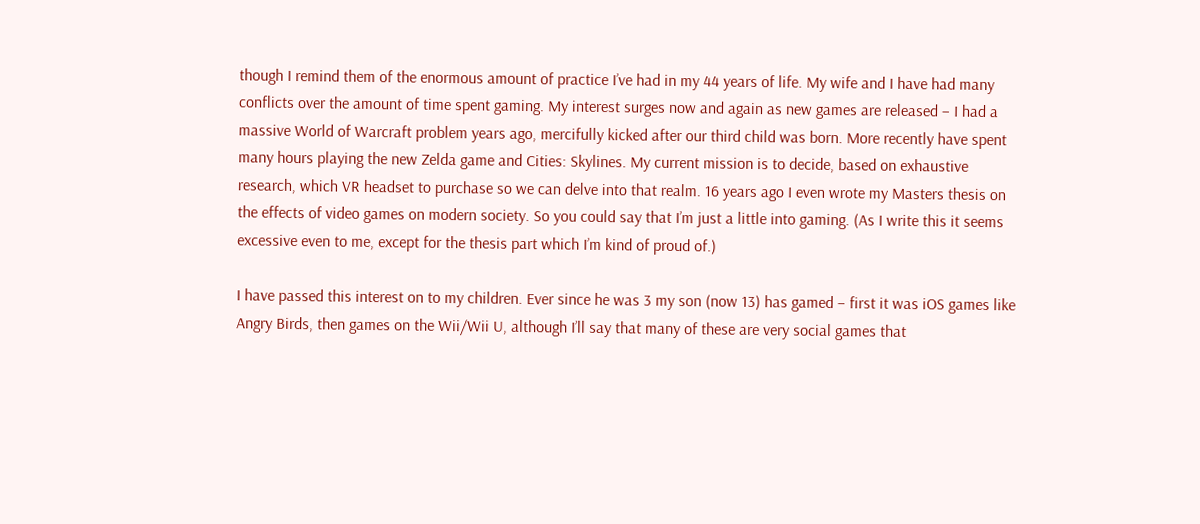though I remind them of the enormous amount of practice I’ve had in my 44 years of life. My wife and I have had many conflicts over the amount of time spent gaming. My interest surges now and again as new games are released – I had a massive World of Warcraft problem years ago, mercifully kicked after our third child was born. More recently have spent many hours playing the new Zelda game and Cities: Skylines. My current mission is to decide, based on exhaustive research, which VR headset to purchase so we can delve into that realm. 16 years ago I even wrote my Masters thesis on the effects of video games on modern society. So you could say that I’m just a little into gaming. (As I write this it seems excessive even to me, except for the thesis part which I’m kind of proud of.)

I have passed this interest on to my children. Ever since he was 3 my son (now 13) has gamed – first it was iOS games like Angry Birds, then games on the Wii/Wii U, although I’ll say that many of these are very social games that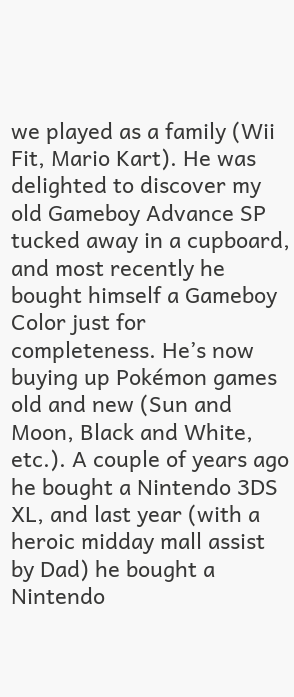we played as a family (Wii Fit, Mario Kart). He was delighted to discover my old Gameboy Advance SP tucked away in a cupboard, and most recently he bought himself a Gameboy Color just for completeness. He’s now buying up Pokémon games old and new (Sun and Moon, Black and White, etc.). A couple of years ago he bought a Nintendo 3DS XL, and last year (with a heroic midday mall assist by Dad) he bought a Nintendo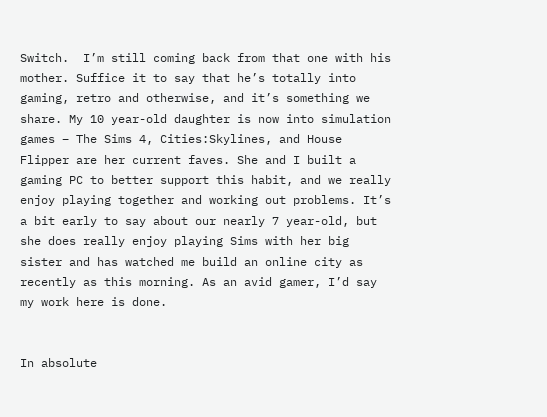Switch.  I’m still coming back from that one with his mother. Suffice it to say that he’s totally into gaming, retro and otherwise, and it’s something we share. My 10 year-old daughter is now into simulation games – The Sims 4, Cities:Skylines, and House Flipper are her current faves. She and I built a gaming PC to better support this habit, and we really enjoy playing together and working out problems. It’s a bit early to say about our nearly 7 year-old, but she does really enjoy playing Sims with her big sister and has watched me build an online city as recently as this morning. As an avid gamer, I’d say my work here is done.


In absolute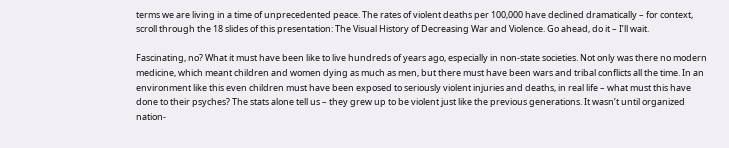terms we are living in a time of unprecedented peace. The rates of violent deaths per 100,000 have declined dramatically – for context, scroll through the 18 slides of this presentation: The Visual History of Decreasing War and Violence. Go ahead, do it – I’ll wait.

Fascinating, no? What it must have been like to live hundreds of years ago, especially in non-state societies. Not only was there no modern medicine, which meant children and women dying as much as men, but there must have been wars and tribal conflicts all the time. In an environment like this even children must have been exposed to seriously violent injuries and deaths, in real life – what must this have done to their psyches? The stats alone tell us – they grew up to be violent just like the previous generations. It wasn’t until organized nation-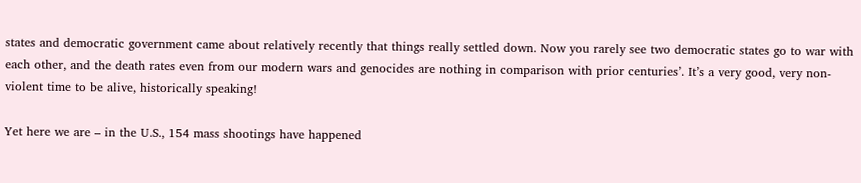states and democratic government came about relatively recently that things really settled down. Now you rarely see two democratic states go to war with each other, and the death rates even from our modern wars and genocides are nothing in comparison with prior centuries’. It’s a very good, very non-violent time to be alive, historically speaking!

Yet here we are – in the U.S., 154 mass shootings have happened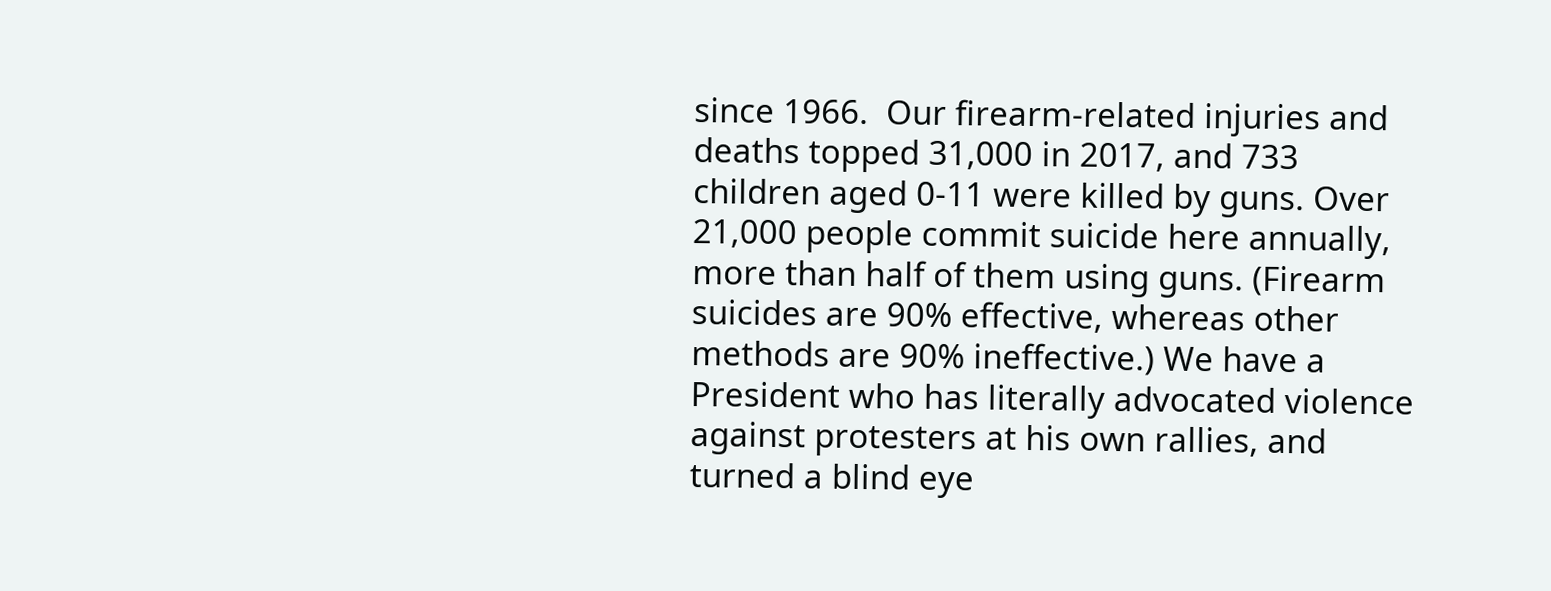since 1966.  Our firearm-related injuries and deaths topped 31,000 in 2017, and 733 children aged 0-11 were killed by guns. Over 21,000 people commit suicide here annually, more than half of them using guns. (Firearm suicides are 90% effective, whereas other methods are 90% ineffective.) We have a President who has literally advocated violence against protesters at his own rallies, and turned a blind eye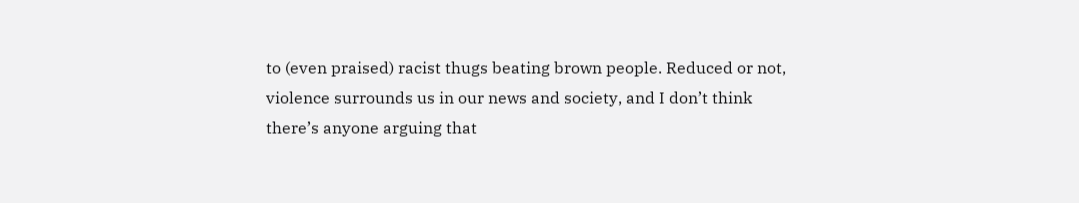to (even praised) racist thugs beating brown people. Reduced or not, violence surrounds us in our news and society, and I don’t think there’s anyone arguing that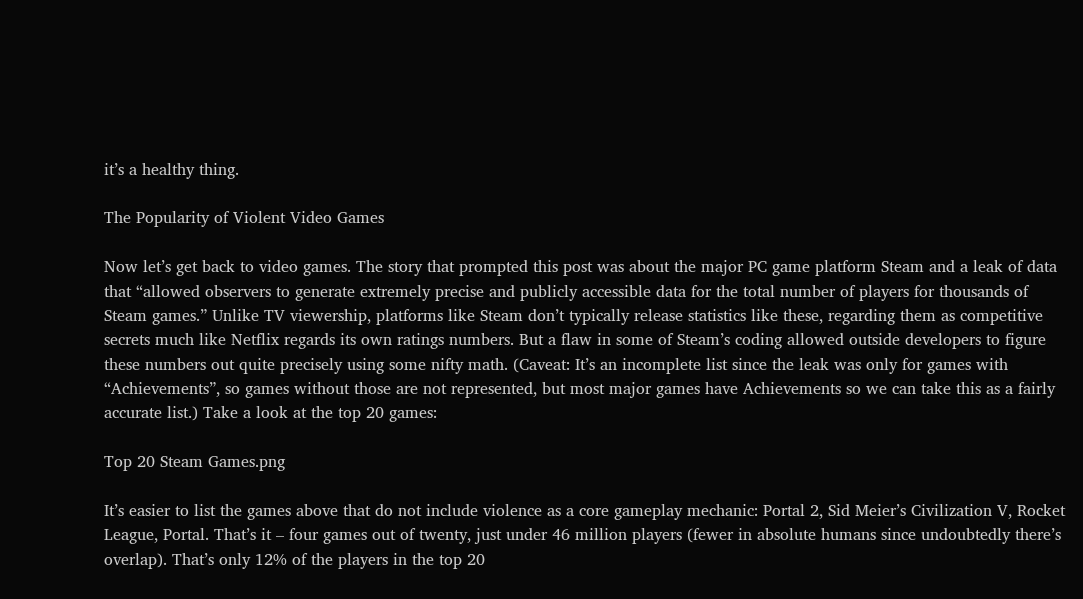it’s a healthy thing.

The Popularity of Violent Video Games

Now let’s get back to video games. The story that prompted this post was about the major PC game platform Steam and a leak of data that “allowed observers to generate extremely precise and publicly accessible data for the total number of players for thousands of Steam games.” Unlike TV viewership, platforms like Steam don’t typically release statistics like these, regarding them as competitive secrets much like Netflix regards its own ratings numbers. But a flaw in some of Steam’s coding allowed outside developers to figure these numbers out quite precisely using some nifty math. (Caveat: It’s an incomplete list since the leak was only for games with “Achievements”, so games without those are not represented, but most major games have Achievements so we can take this as a fairly accurate list.) Take a look at the top 20 games:

Top 20 Steam Games.png

It’s easier to list the games above that do not include violence as a core gameplay mechanic: Portal 2, Sid Meier’s Civilization V, Rocket League, Portal. That’s it – four games out of twenty, just under 46 million players (fewer in absolute humans since undoubtedly there’s overlap). That’s only 12% of the players in the top 20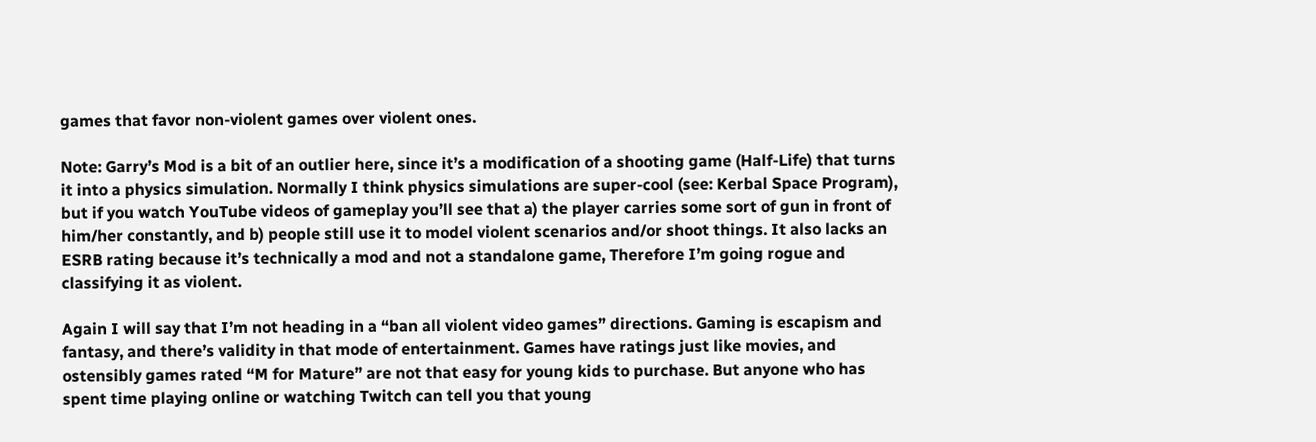games that favor non-violent games over violent ones.

Note: Garry’s Mod is a bit of an outlier here, since it’s a modification of a shooting game (Half-Life) that turns it into a physics simulation. Normally I think physics simulations are super-cool (see: Kerbal Space Program), but if you watch YouTube videos of gameplay you’ll see that a) the player carries some sort of gun in front of him/her constantly, and b) people still use it to model violent scenarios and/or shoot things. It also lacks an ESRB rating because it’s technically a mod and not a standalone game, Therefore I’m going rogue and classifying it as violent.

Again I will say that I’m not heading in a “ban all violent video games” directions. Gaming is escapism and fantasy, and there’s validity in that mode of entertainment. Games have ratings just like movies, and ostensibly games rated “M for Mature” are not that easy for young kids to purchase. But anyone who has spent time playing online or watching Twitch can tell you that young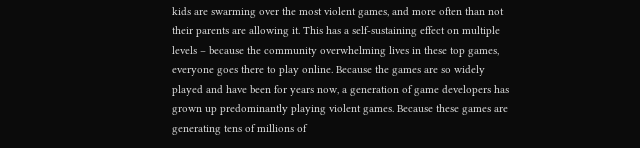kids are swarming over the most violent games, and more often than not their parents are allowing it. This has a self-sustaining effect on multiple levels – because the community overwhelming lives in these top games, everyone goes there to play online. Because the games are so widely played and have been for years now, a generation of game developers has grown up predominantly playing violent games. Because these games are generating tens of millions of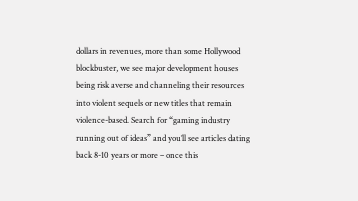dollars in revenues, more than some Hollywood blockbuster, we see major development houses being risk averse and channeling their resources into violent sequels or new titles that remain violence-based. Search for “gaming industry running out of ideas” and you’ll see articles dating back 8-10 years or more – once this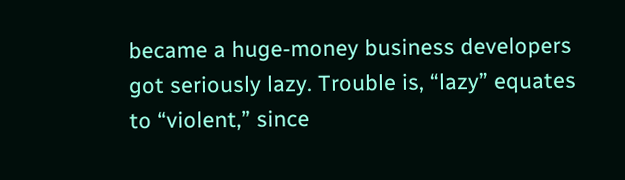became a huge-money business developers got seriously lazy. Trouble is, “lazy” equates to “violent,” since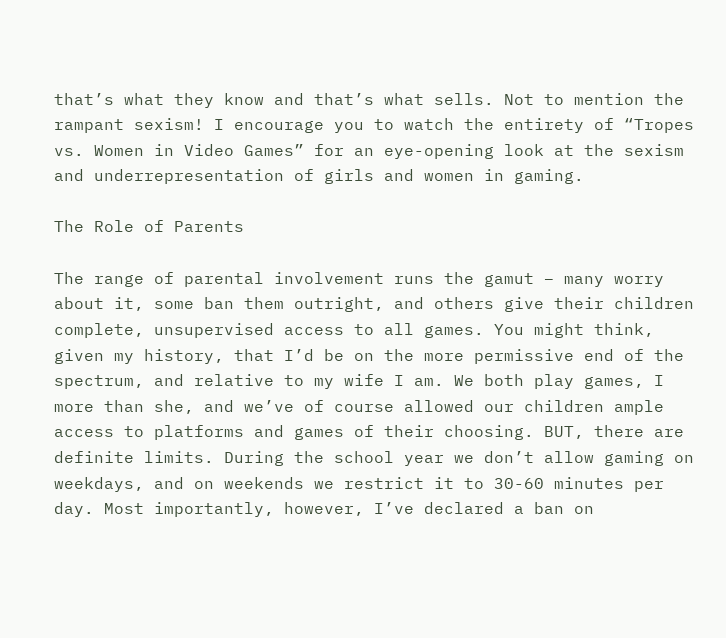that’s what they know and that’s what sells. Not to mention the rampant sexism! I encourage you to watch the entirety of “Tropes vs. Women in Video Games” for an eye-opening look at the sexism and underrepresentation of girls and women in gaming.

The Role of Parents

The range of parental involvement runs the gamut – many worry about it, some ban them outright, and others give their children complete, unsupervised access to all games. You might think, given my history, that I’d be on the more permissive end of the spectrum, and relative to my wife I am. We both play games, I more than she, and we’ve of course allowed our children ample access to platforms and games of their choosing. BUT, there are definite limits. During the school year we don’t allow gaming on weekdays, and on weekends we restrict it to 30-60 minutes per day. Most importantly, however, I’ve declared a ban on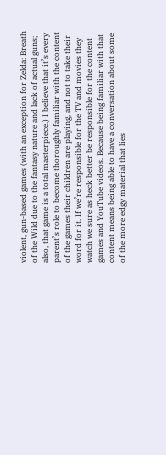violent, gun-based games (with an exception for Zelda: Breath of the Wild due to the fantasy nature and lack of actual guns; also, that game is a total masterpiece.) I believe that it’s every parent’s role to become thoroughly familiar with the content of the games their children are playing, and not to take their word for it. If we’re responsible for the TV and movies they watch we sure as heck better be responsible for the content games and YouTube videos. Because being familiar with that content means being able to have a conversation about some of the more edgy material that lies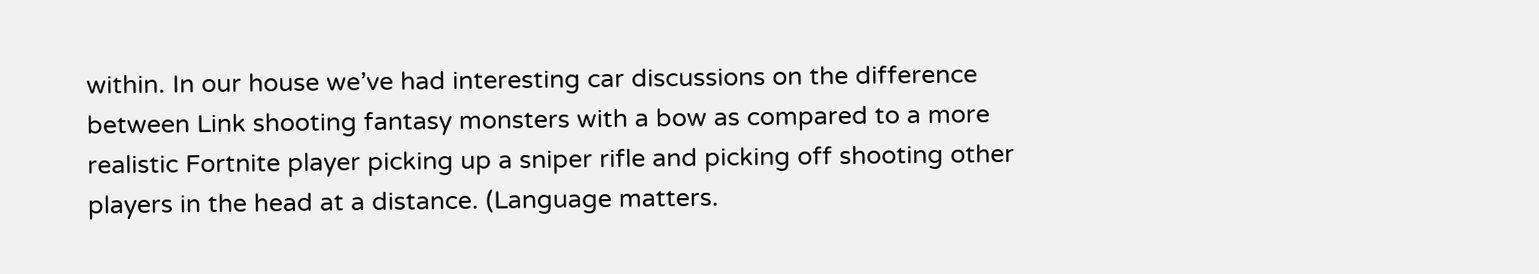within. In our house we’ve had interesting car discussions on the difference between Link shooting fantasy monsters with a bow as compared to a more realistic Fortnite player picking up a sniper rifle and picking off shooting other players in the head at a distance. (Language matters.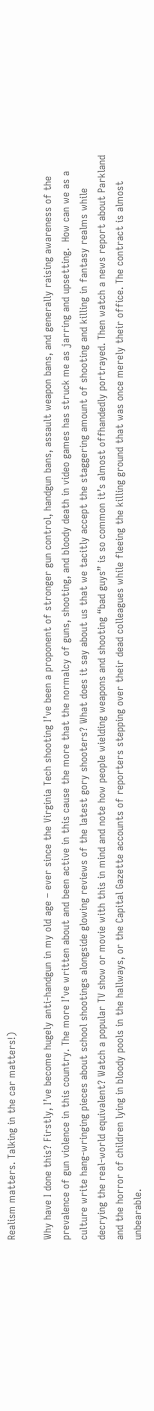Realism matters. Talking in the car matters!)

Why have I done this? Firstly, I’ve become hugely anti-handgun in my old age – ever since the Virginia Tech shooting I’ve been a proponent of stronger gun control, handgun bans, assault weapon bans, and generally raising awareness of the prevalence of gun violence in this country. The more I’ve written about and been active in this cause the more that the normalcy of guns, shooting, and bloody death in video games has struck me as jarring and upsetting.  How can we as a culture write hang-wringing pieces about school shootings alongside glowing reviews of the latest gory shooters? What does it say about us that we tacitly accept the staggering amount of shooting and killing in fantasy realms while decrying the real-world equivalent? Watch a popular TV show or movie with this in mind and note how people wielding weapons and shooting “bad guys” is so common it’s almost offhandedly portrayed. Then watch a news report about Parkland and the horror of children lying in bloody pools in the hallways, or the Capital Gazette accounts of reporters stepping over their dead colleagues while fleeing the killing ground that was once merely their office. The contract is almost unbearable.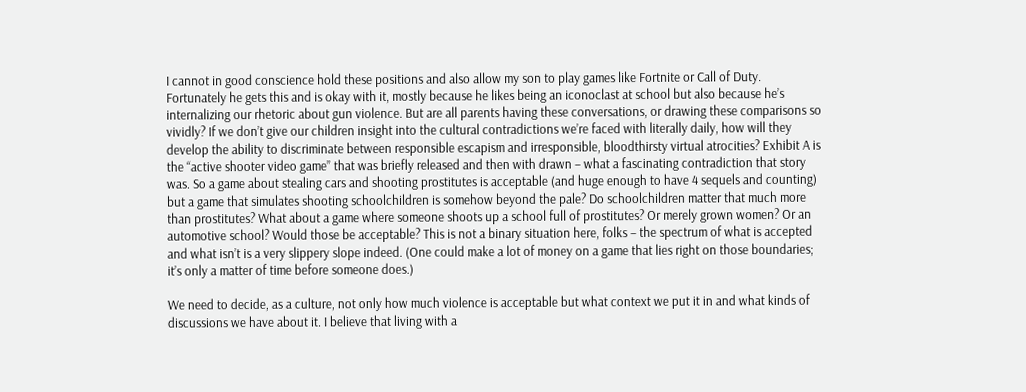I cannot in good conscience hold these positions and also allow my son to play games like Fortnite or Call of Duty. Fortunately he gets this and is okay with it, mostly because he likes being an iconoclast at school but also because he’s internalizing our rhetoric about gun violence. But are all parents having these conversations, or drawing these comparisons so vividly? If we don’t give our children insight into the cultural contradictions we’re faced with literally daily, how will they develop the ability to discriminate between responsible escapism and irresponsible, bloodthirsty virtual atrocities? Exhibit A is the “active shooter video game” that was briefly released and then with drawn – what a fascinating contradiction that story was. So a game about stealing cars and shooting prostitutes is acceptable (and huge enough to have 4 sequels and counting) but a game that simulates shooting schoolchildren is somehow beyond the pale? Do schoolchildren matter that much more than prostitutes? What about a game where someone shoots up a school full of prostitutes? Or merely grown women? Or an automotive school? Would those be acceptable? This is not a binary situation here, folks – the spectrum of what is accepted and what isn’t is a very slippery slope indeed. (One could make a lot of money on a game that lies right on those boundaries; it’s only a matter of time before someone does.)

We need to decide, as a culture, not only how much violence is acceptable but what context we put it in and what kinds of discussions we have about it. I believe that living with a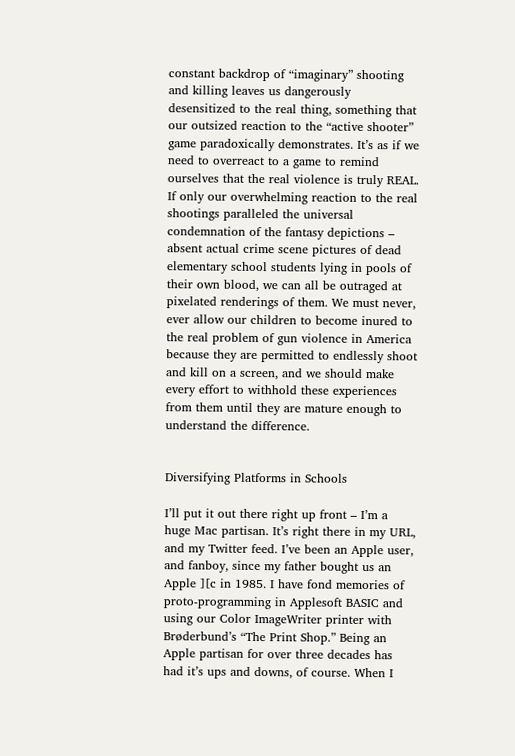constant backdrop of “imaginary” shooting and killing leaves us dangerously desensitized to the real thing, something that our outsized reaction to the “active shooter” game paradoxically demonstrates. It’s as if we need to overreact to a game to remind ourselves that the real violence is truly REAL. If only our overwhelming reaction to the real shootings paralleled the universal condemnation of the fantasy depictions – absent actual crime scene pictures of dead elementary school students lying in pools of their own blood, we can all be outraged at pixelated renderings of them. We must never, ever allow our children to become inured to the real problem of gun violence in America because they are permitted to endlessly shoot and kill on a screen, and we should make every effort to withhold these experiences from them until they are mature enough to understand the difference.


Diversifying Platforms in Schools

I’ll put it out there right up front – I’m a huge Mac partisan. It’s right there in my URL, and my Twitter feed. I’ve been an Apple user, and fanboy, since my father bought us an Apple ][c in 1985. I have fond memories of proto-programming in Applesoft BASIC and using our Color ImageWriter printer with Brøderbund’s “The Print Shop.” Being an Apple partisan for over three decades has had it’s ups and downs, of course. When I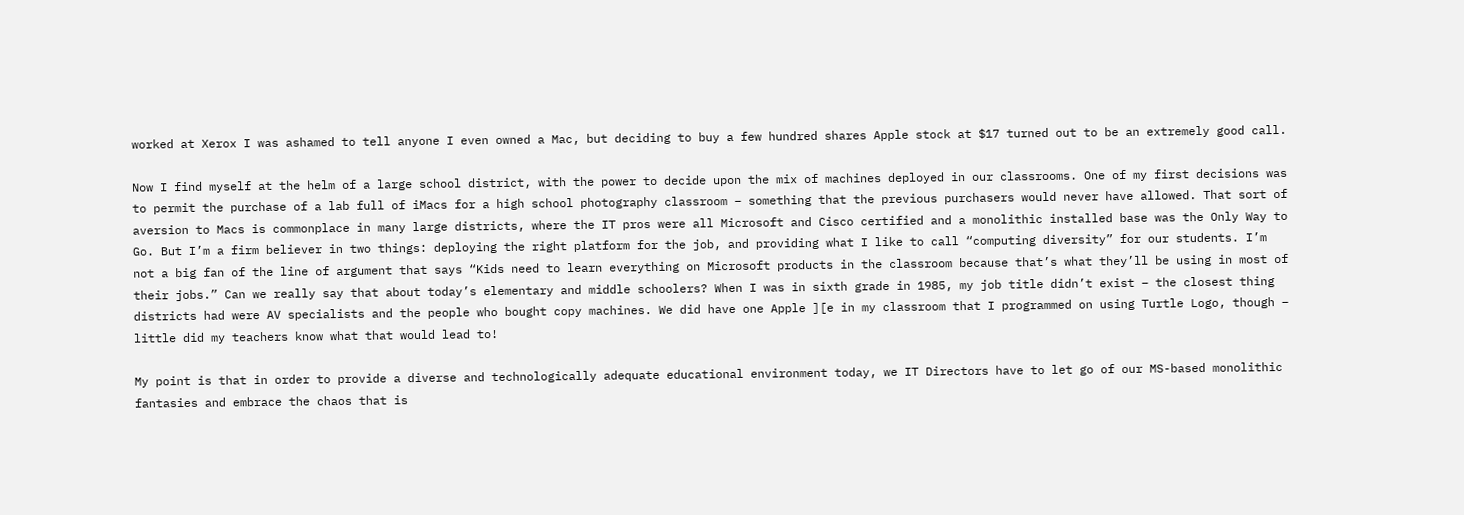worked at Xerox I was ashamed to tell anyone I even owned a Mac, but deciding to buy a few hundred shares Apple stock at $17 turned out to be an extremely good call.

Now I find myself at the helm of a large school district, with the power to decide upon the mix of machines deployed in our classrooms. One of my first decisions was to permit the purchase of a lab full of iMacs for a high school photography classroom – something that the previous purchasers would never have allowed. That sort of aversion to Macs is commonplace in many large districts, where the IT pros were all Microsoft and Cisco certified and a monolithic installed base was the Only Way to Go. But I’m a firm believer in two things: deploying the right platform for the job, and providing what I like to call “computing diversity” for our students. I’m not a big fan of the line of argument that says “Kids need to learn everything on Microsoft products in the classroom because that’s what they’ll be using in most of their jobs.” Can we really say that about today’s elementary and middle schoolers? When I was in sixth grade in 1985, my job title didn’t exist – the closest thing districts had were AV specialists and the people who bought copy machines. We did have one Apple ][e in my classroom that I programmed on using Turtle Logo, though – little did my teachers know what that would lead to!

My point is that in order to provide a diverse and technologically adequate educational environment today, we IT Directors have to let go of our MS-based monolithic fantasies and embrace the chaos that is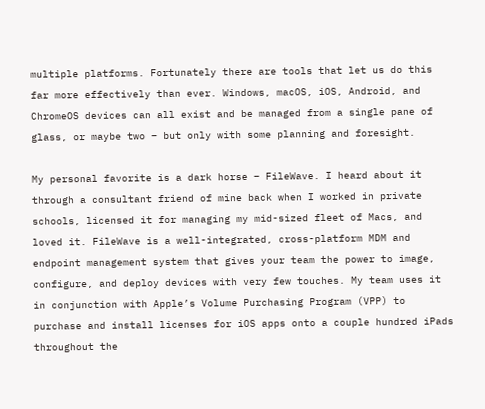multiple platforms. Fortunately there are tools that let us do this far more effectively than ever. Windows, macOS, iOS, Android, and ChromeOS devices can all exist and be managed from a single pane of glass, or maybe two – but only with some planning and foresight.

My personal favorite is a dark horse – FileWave. I heard about it through a consultant friend of mine back when I worked in private schools, licensed it for managing my mid-sized fleet of Macs, and loved it. FileWave is a well-integrated, cross-platform MDM and  endpoint management system that gives your team the power to image, configure, and deploy devices with very few touches. My team uses it in conjunction with Apple’s Volume Purchasing Program (VPP) to purchase and install licenses for iOS apps onto a couple hundred iPads throughout the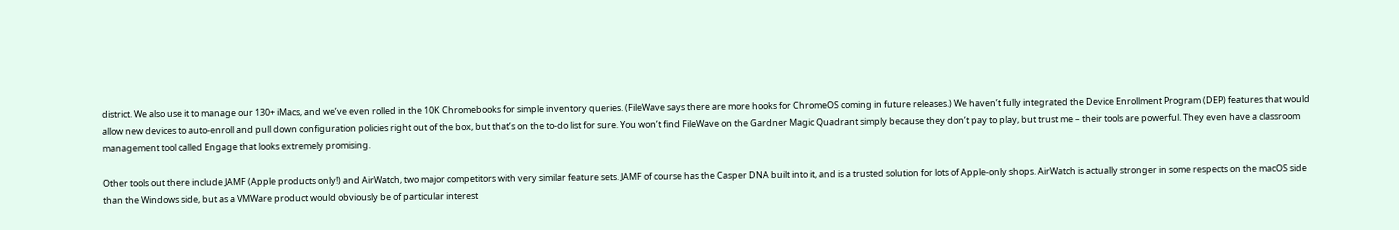district. We also use it to manage our 130+ iMacs, and we’ve even rolled in the 10K Chromebooks for simple inventory queries. (FileWave says there are more hooks for ChromeOS coming in future releases.) We haven’t fully integrated the Device Enrollment Program (DEP) features that would allow new devices to auto-enroll and pull down configuration policies right out of the box, but that’s on the to-do list for sure. You won’t find FileWave on the Gardner Magic Quadrant simply because they don’t pay to play, but trust me – their tools are powerful. They even have a classroom management tool called Engage that looks extremely promising.

Other tools out there include JAMF (Apple products only!) and AirWatch, two major competitors with very similar feature sets. JAMF of course has the Casper DNA built into it, and is a trusted solution for lots of Apple-only shops. AirWatch is actually stronger in some respects on the macOS side than the Windows side, but as a VMWare product would obviously be of particular interest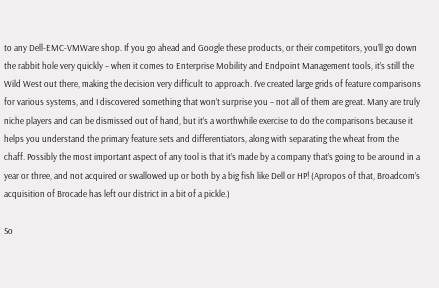to any Dell-EMC-VMWare shop. If you go ahead and Google these products, or their competitors, you’ll go down the rabbit hole very quickly – when it comes to Enterprise Mobility and Endpoint Management tools, it’s still the Wild West out there, making the decision very difficult to approach. I’ve created large grids of feature comparisons for various systems, and I discovered something that won’t surprise you – not all of them are great. Many are truly niche players and can be dismissed out of hand, but it’s a worthwhile exercise to do the comparisons because it helps you understand the primary feature sets and differentiators, along with separating the wheat from the chaff. Possibly the most important aspect of any tool is that it’s made by a company that’s going to be around in a year or three, and not acquired or swallowed up or both by a big fish like Dell or HP! (Apropos of that, Broadcom’s acquisition of Brocade has left our district in a bit of a pickle.)

So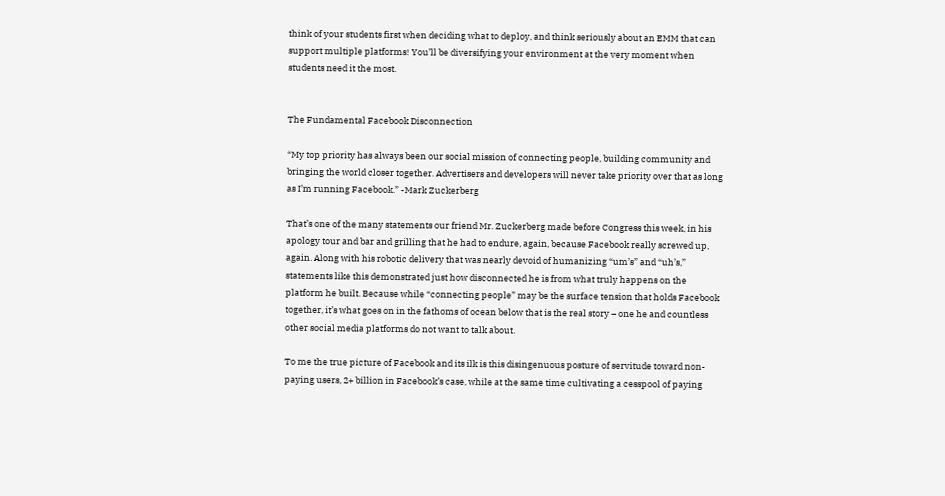think of your students first when deciding what to deploy, and think seriously about an EMM that can support multiple platforms! You’ll be diversifying your environment at the very moment when students need it the most.


The Fundamental Facebook Disconnection

“My top priority has always been our social mission of connecting people, building community and bringing the world closer together. Advertisers and developers will never take priority over that as long as I’m running Facebook.” -Mark Zuckerberg

That’s one of the many statements our friend Mr. Zuckerberg made before Congress this week, in his apology tour and bar and grilling that he had to endure, again, because Facebook really screwed up, again. Along with his robotic delivery that was nearly devoid of humanizing “um’s” and “uh’s,” statements like this demonstrated just how disconnected he is from what truly happens on the platform he built. Because while “connecting people” may be the surface tension that holds Facebook together, it’s what goes on in the fathoms of ocean below that is the real story – one he and countless other social media platforms do not want to talk about.

To me the true picture of Facebook and its ilk is this disingenuous posture of servitude toward non-paying users, 2+ billion in Facebook’s case, while at the same time cultivating a cesspool of paying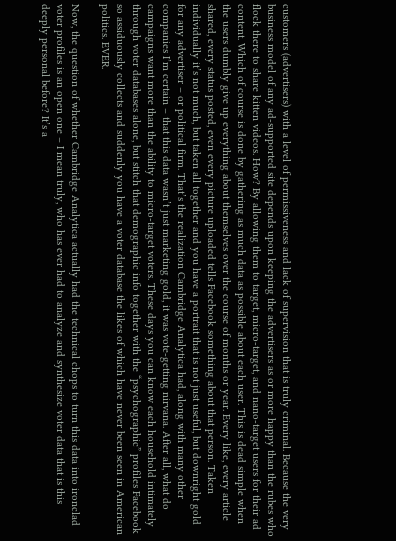customers (advertisers) with a level of permissiveness and lack of supervision that is truly criminal. Because the very business model of any ad-supported site depends upon keeping the advertisers as or more happy than the rubes who flock there to share kitten videos. How? By allowing them to target, micro-target, and nano-target users for their ad content. Which of course is done by gathering as much data as possible about each user. This is dead simple when the users dumbly give up everything about themselves over the course of months or year. Every like, every article shared, every status posted, even every picture uploaded tells Facebook something about that person. Taken individually it’s not much, but taken all together and you have a portrait that is not just useful, but downright gold for any advertiser – or political firm. That’s the realization Cambridge Analytica had, along with many other companies I’m certain – that this data wasn’t just marketing gold, it was vote-getting nirvana. After all, what do campaigns want more than the ability to micro-target voters. These days you can know each household intimately through voter databases alone, but stitch that demographic info together with the “psychographic” profiles Facebook so assiduously collects and suddenly you have a voter database the likes of which have never been seen in American politics. EVER.

Now, the question of whether Cambridge Analytica actually had the technical chops to turn this data into ironclad voter profiles is an open one – I mean truly, who has ever had to analyze and synthesize voter data that is this deeply personal before? It’s a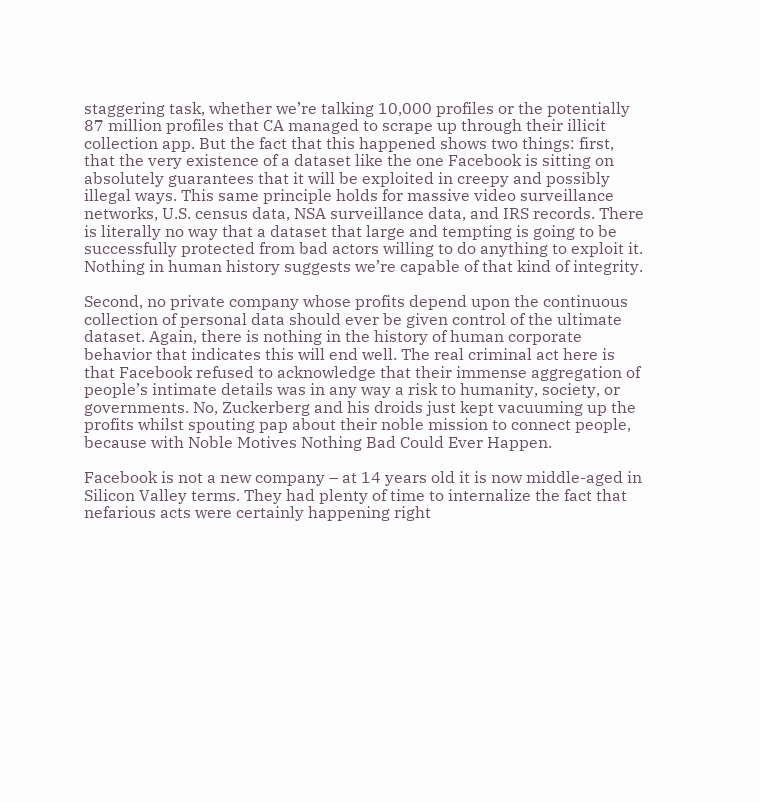staggering task, whether we’re talking 10,000 profiles or the potentially 87 million profiles that CA managed to scrape up through their illicit collection app. But the fact that this happened shows two things: first, that the very existence of a dataset like the one Facebook is sitting on absolutely guarantees that it will be exploited in creepy and possibly illegal ways. This same principle holds for massive video surveillance networks, U.S. census data, NSA surveillance data, and IRS records. There is literally no way that a dataset that large and tempting is going to be successfully protected from bad actors willing to do anything to exploit it. Nothing in human history suggests we’re capable of that kind of integrity.

Second, no private company whose profits depend upon the continuous collection of personal data should ever be given control of the ultimate dataset. Again, there is nothing in the history of human corporate behavior that indicates this will end well. The real criminal act here is that Facebook refused to acknowledge that their immense aggregation of people’s intimate details was in any way a risk to humanity, society, or governments. No, Zuckerberg and his droids just kept vacuuming up the profits whilst spouting pap about their noble mission to connect people, because with Noble Motives Nothing Bad Could Ever Happen.

Facebook is not a new company – at 14 years old it is now middle-aged in Silicon Valley terms. They had plenty of time to internalize the fact that nefarious acts were certainly happening right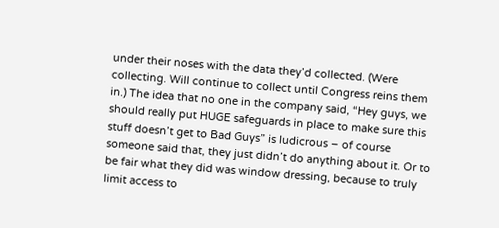under their noses with the data they’d collected. (Were collecting. Will continue to collect until Congress reins them in.) The idea that no one in the company said, “Hey guys, we should really put HUGE safeguards in place to make sure this stuff doesn’t get to Bad Guys” is ludicrous – of course someone said that, they just didn’t do anything about it. Or to be fair what they did was window dressing, because to truly limit access to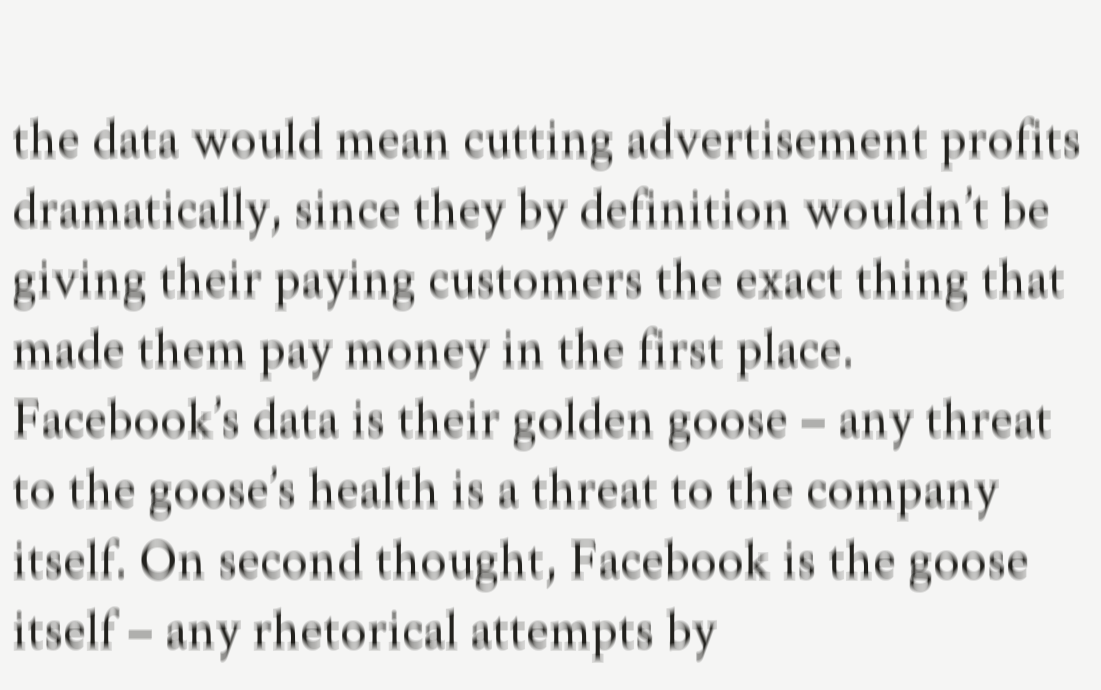the data would mean cutting advertisement profits dramatically, since they by definition wouldn’t be giving their paying customers the exact thing that made them pay money in the first place. Facebook’s data is their golden goose – any threat to the goose’s health is a threat to the company itself. On second thought, Facebook is the goose itself – any rhetorical attempts by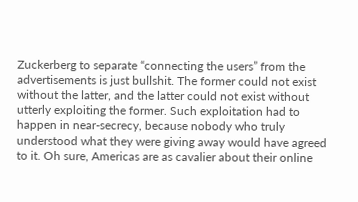Zuckerberg to separate “connecting the users” from the advertisements is just bullshit. The former could not exist without the latter, and the latter could not exist without utterly exploiting the former. Such exploitation had to happen in near-secrecy, because nobody who truly understood what they were giving away would have agreed to it. Oh sure, Americas are as cavalier about their online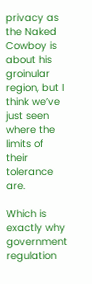privacy as the Naked Cowboy is about his groinular region, but I think we’ve just seen where the limits of their tolerance are.

Which is exactly why government regulation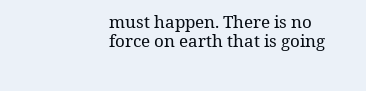must happen. There is no force on earth that is going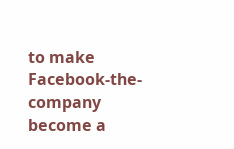to make Facebook-the-company become a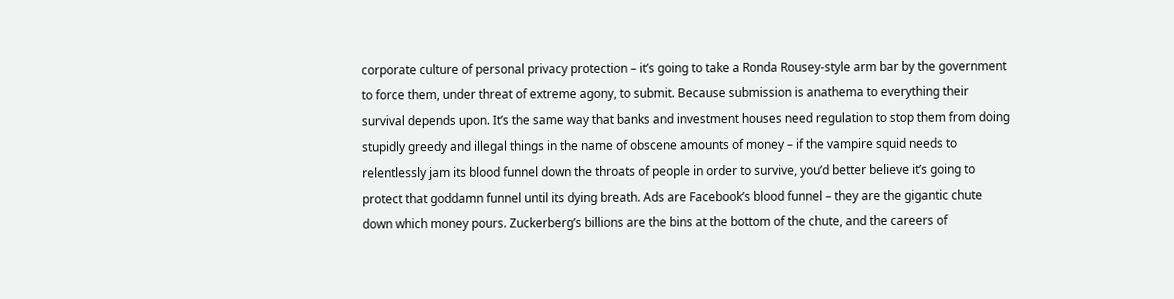corporate culture of personal privacy protection – it’s going to take a Ronda Rousey-style arm bar by the government to force them, under threat of extreme agony, to submit. Because submission is anathema to everything their survival depends upon. It’s the same way that banks and investment houses need regulation to stop them from doing stupidly greedy and illegal things in the name of obscene amounts of money – if the vampire squid needs to relentlessly jam its blood funnel down the throats of people in order to survive, you’d better believe it’s going to protect that goddamn funnel until its dying breath. Ads are Facebook’s blood funnel – they are the gigantic chute down which money pours. Zuckerberg’s billions are the bins at the bottom of the chute, and the careers of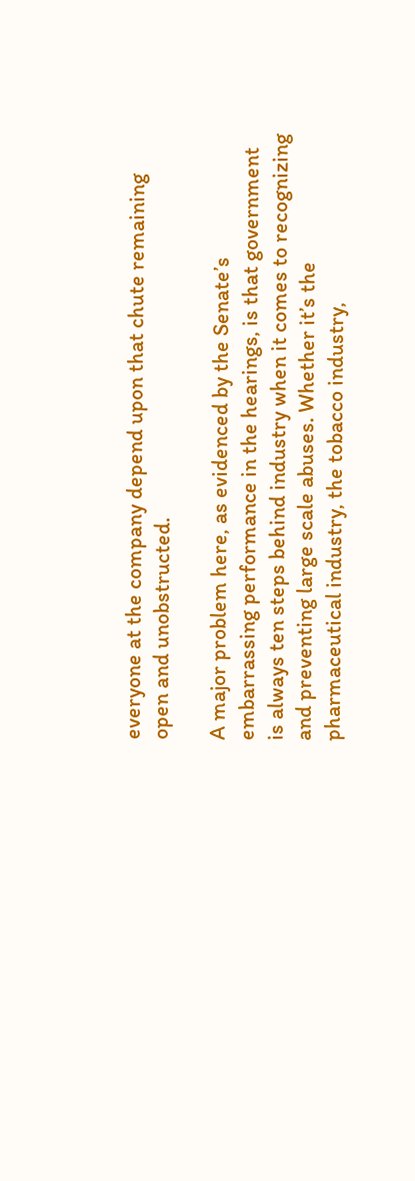everyone at the company depend upon that chute remaining open and unobstructed.

A major problem here, as evidenced by the Senate’s embarrassing performance in the hearings, is that government is always ten steps behind industry when it comes to recognizing and preventing large scale abuses. Whether it’s the pharmaceutical industry, the tobacco industry,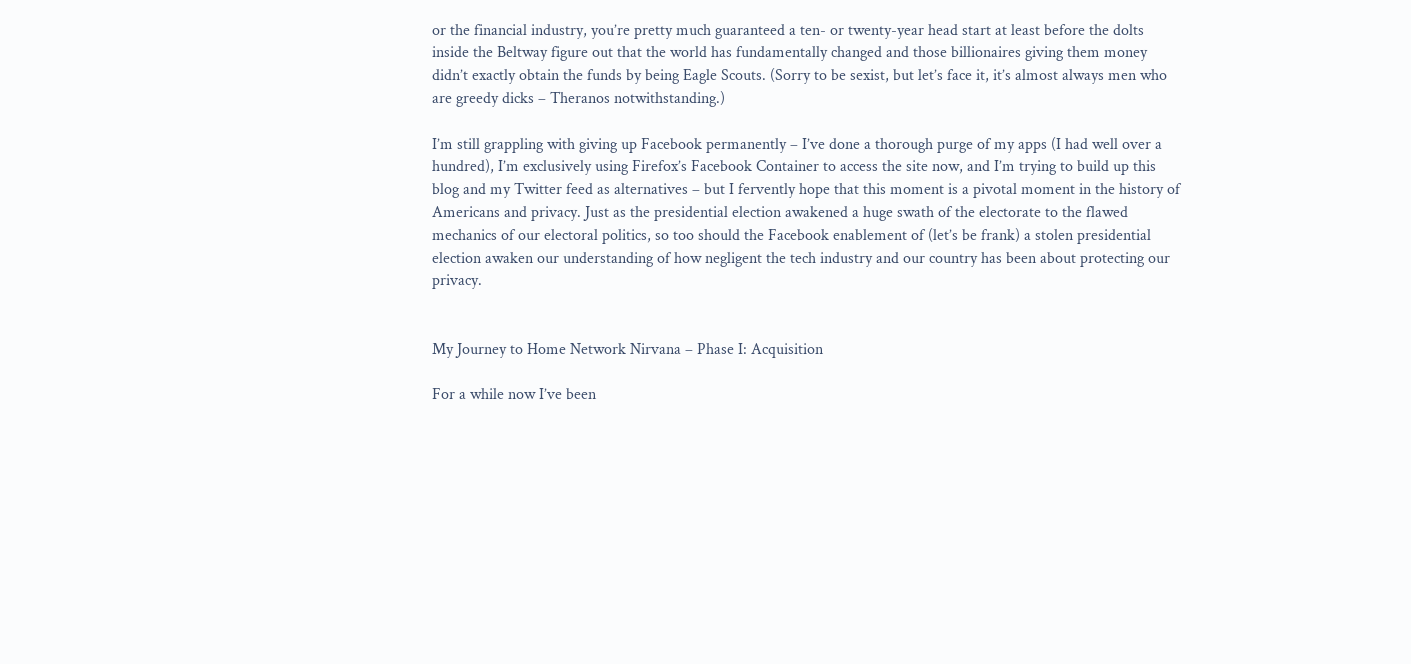or the financial industry, you’re pretty much guaranteed a ten- or twenty-year head start at least before the dolts inside the Beltway figure out that the world has fundamentally changed and those billionaires giving them money didn’t exactly obtain the funds by being Eagle Scouts. (Sorry to be sexist, but let’s face it, it’s almost always men who are greedy dicks – Theranos notwithstanding.)

I’m still grappling with giving up Facebook permanently – I’ve done a thorough purge of my apps (I had well over a hundred), I’m exclusively using Firefox’s Facebook Container to access the site now, and I’m trying to build up this blog and my Twitter feed as alternatives – but I fervently hope that this moment is a pivotal moment in the history of Americans and privacy. Just as the presidential election awakened a huge swath of the electorate to the flawed mechanics of our electoral politics, so too should the Facebook enablement of (let’s be frank) a stolen presidential election awaken our understanding of how negligent the tech industry and our country has been about protecting our privacy.


My Journey to Home Network Nirvana – Phase I: Acquisition

For a while now I’ve been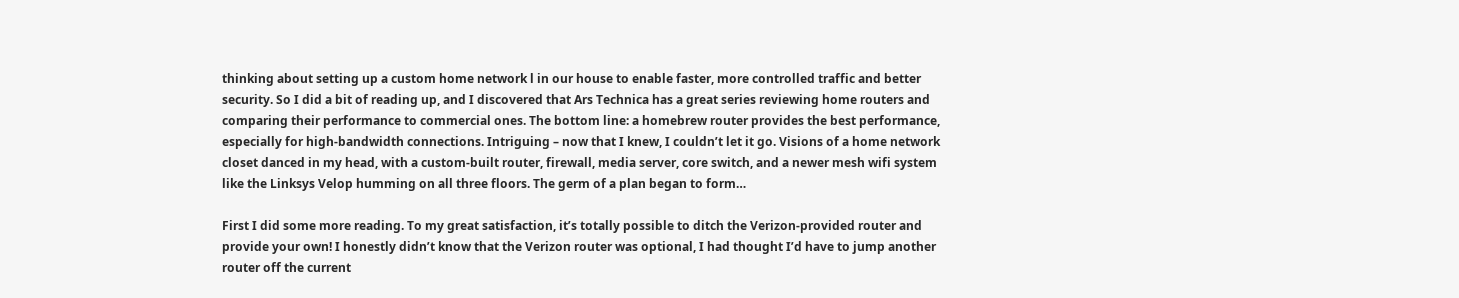thinking about setting up a custom home network l in our house to enable faster, more controlled traffic and better security. So I did a bit of reading up, and I discovered that Ars Technica has a great series reviewing home routers and comparing their performance to commercial ones. The bottom line: a homebrew router provides the best performance, especially for high-bandwidth connections. Intriguing – now that I knew, I couldn’t let it go. Visions of a home network closet danced in my head, with a custom-built router, firewall, media server, core switch, and a newer mesh wifi system like the Linksys Velop humming on all three floors. The germ of a plan began to form…

First I did some more reading. To my great satisfaction, it’s totally possible to ditch the Verizon-provided router and provide your own! I honestly didn’t know that the Verizon router was optional, I had thought I’d have to jump another router off the current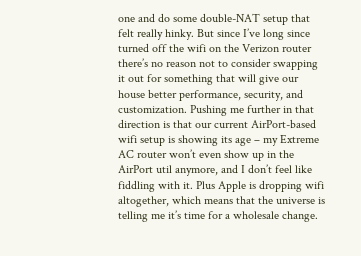one and do some double-NAT setup that felt really hinky. But since I’ve long since turned off the wifi on the Verizon router there’s no reason not to consider swapping it out for something that will give our house better performance, security, and customization. Pushing me further in that direction is that our current AirPort-based wifi setup is showing its age – my Extreme AC router won’t even show up in the AirPort util anymore, and I don’t feel like fiddling with it. Plus Apple is dropping wifi altogether, which means that the universe is telling me it’s time for a wholesale change.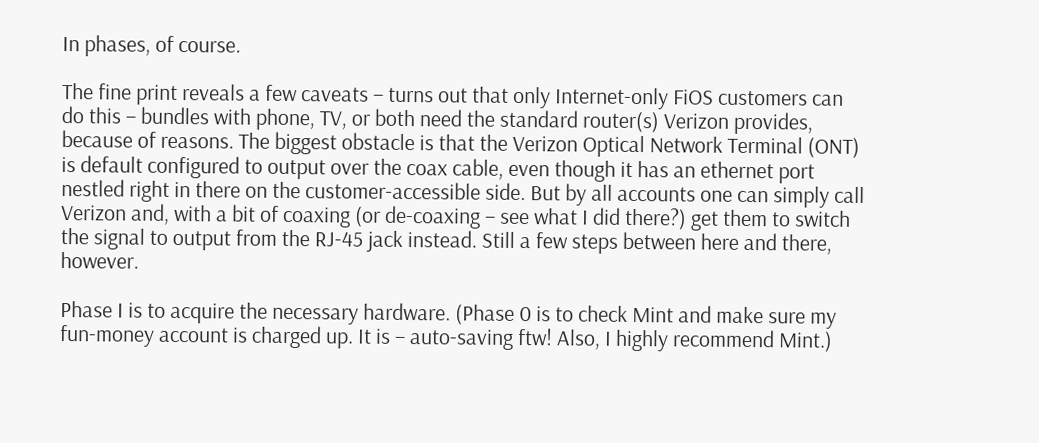In phases, of course.

The fine print reveals a few caveats – turns out that only Internet-only FiOS customers can do this – bundles with phone, TV, or both need the standard router(s) Verizon provides, because of reasons. The biggest obstacle is that the Verizon Optical Network Terminal (ONT) is default configured to output over the coax cable, even though it has an ethernet port nestled right in there on the customer-accessible side. But by all accounts one can simply call Verizon and, with a bit of coaxing (or de-coaxing – see what I did there?) get them to switch the signal to output from the RJ-45 jack instead. Still a few steps between here and there, however.

Phase I is to acquire the necessary hardware. (Phase 0 is to check Mint and make sure my fun-money account is charged up. It is – auto-saving ftw! Also, I highly recommend Mint.)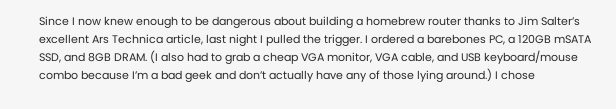Since I now knew enough to be dangerous about building a homebrew router thanks to Jim Salter’s excellent Ars Technica article, last night I pulled the trigger. I ordered a barebones PC, a 120GB mSATA SSD, and 8GB DRAM. (I also had to grab a cheap VGA monitor, VGA cable, and USB keyboard/mouse combo because I’m a bad geek and don’t actually have any of those lying around.) I chose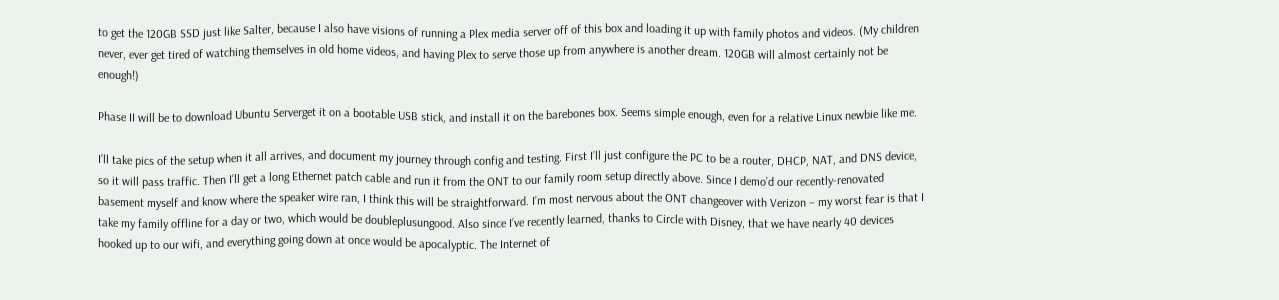to get the 120GB SSD just like Salter, because I also have visions of running a Plex media server off of this box and loading it up with family photos and videos. (My children never, ever get tired of watching themselves in old home videos, and having Plex to serve those up from anywhere is another dream. 120GB will almost certainly not be enough!)

Phase II will be to download Ubuntu Serverget it on a bootable USB stick, and install it on the barebones box. Seems simple enough, even for a relative Linux newbie like me.

I’ll take pics of the setup when it all arrives, and document my journey through config and testing. First I’ll just configure the PC to be a router, DHCP, NAT, and DNS device, so it will pass traffic. Then I’ll get a long Ethernet patch cable and run it from the ONT to our family room setup directly above. Since I demo’d our recently-renovated basement myself and know where the speaker wire ran, I think this will be straightforward. I’m most nervous about the ONT changeover with Verizon – my worst fear is that I take my family offline for a day or two, which would be doubleplusungood. Also since I’ve recently learned, thanks to Circle with Disney, that we have nearly 40 devices hooked up to our wifi, and everything going down at once would be apocalyptic. The Internet of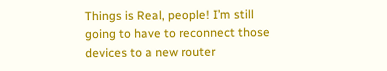Things is Real, people! I’m still going to have to reconnect those devices to a new router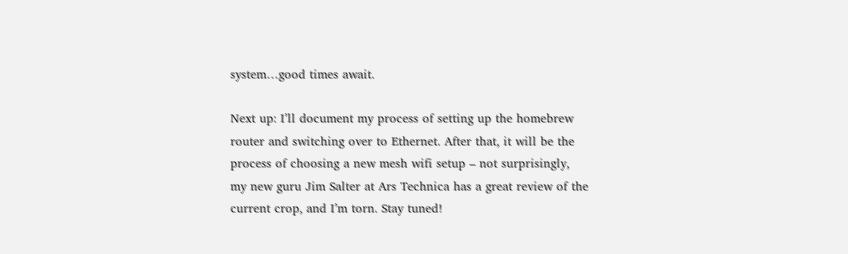system…good times await.

Next up: I’ll document my process of setting up the homebrew router and switching over to Ethernet. After that, it will be the process of choosing a new mesh wifi setup – not surprisingly, my new guru Jim Salter at Ars Technica has a great review of the current crop, and I’m torn. Stay tuned!